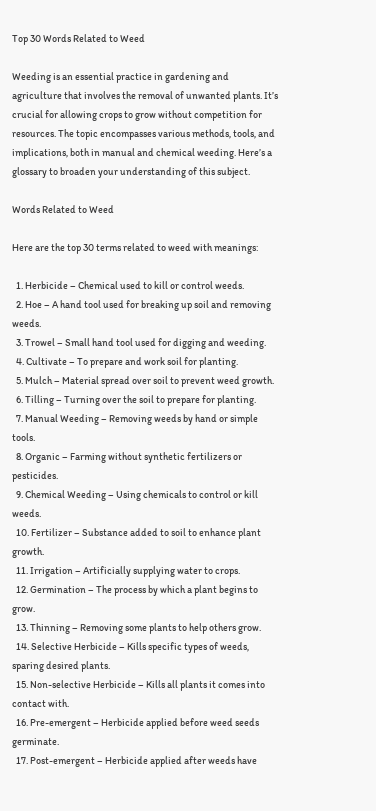Top 30 Words Related to Weed

Weeding is an essential practice in gardening and agriculture that involves the removal of unwanted plants. It’s crucial for allowing crops to grow without competition for resources. The topic encompasses various methods, tools, and implications, both in manual and chemical weeding. Here’s a glossary to broaden your understanding of this subject.

Words Related to Weed

Here are the top 30 terms related to weed with meanings:

  1. Herbicide – Chemical used to kill or control weeds.
  2. Hoe – A hand tool used for breaking up soil and removing weeds.
  3. Trowel – Small hand tool used for digging and weeding.
  4. Cultivate – To prepare and work soil for planting.
  5. Mulch – Material spread over soil to prevent weed growth.
  6. Tilling – Turning over the soil to prepare for planting.
  7. Manual Weeding – Removing weeds by hand or simple tools.
  8. Organic – Farming without synthetic fertilizers or pesticides.
  9. Chemical Weeding – Using chemicals to control or kill weeds.
  10. Fertilizer – Substance added to soil to enhance plant growth.
  11. Irrigation – Artificially supplying water to crops.
  12. Germination – The process by which a plant begins to grow.
  13. Thinning – Removing some plants to help others grow.
  14. Selective Herbicide – Kills specific types of weeds, sparing desired plants.
  15. Non-selective Herbicide – Kills all plants it comes into contact with.
  16. Pre-emergent – Herbicide applied before weed seeds germinate.
  17. Post-emergent – Herbicide applied after weeds have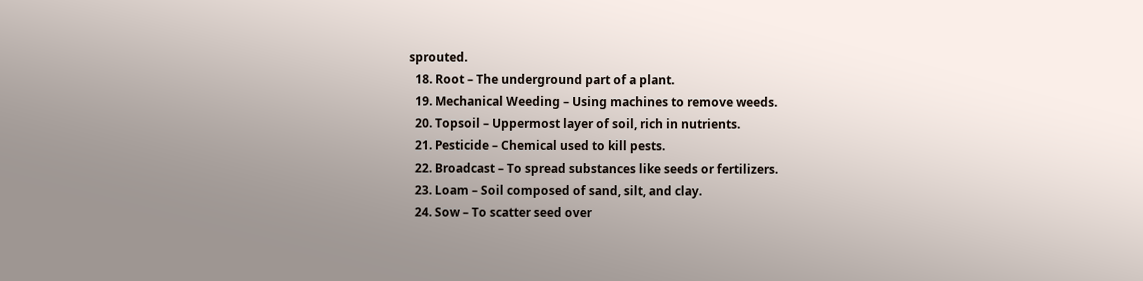sprouted.
  18. Root – The underground part of a plant.
  19. Mechanical Weeding – Using machines to remove weeds.
  20. Topsoil – Uppermost layer of soil, rich in nutrients.
  21. Pesticide – Chemical used to kill pests.
  22. Broadcast – To spread substances like seeds or fertilizers.
  23. Loam – Soil composed of sand, silt, and clay.
  24. Sow – To scatter seed over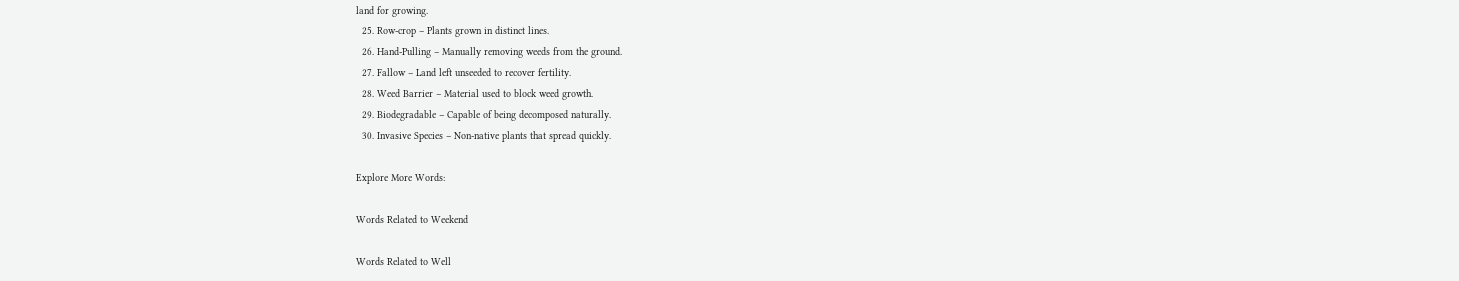land for growing.
  25. Row-crop – Plants grown in distinct lines.
  26. Hand-Pulling – Manually removing weeds from the ground.
  27. Fallow – Land left unseeded to recover fertility.
  28. Weed Barrier – Material used to block weed growth.
  29. Biodegradable – Capable of being decomposed naturally.
  30. Invasive Species – Non-native plants that spread quickly.

Explore More Words:

Words Related to Weekend

Words Related to Well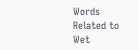Words Related to Wet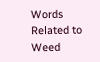Words Related to Weed